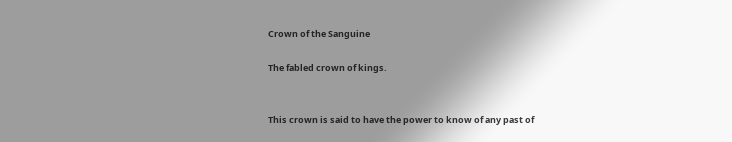Crown of the Sanguine

The fabled crown of kings.


This crown is said to have the power to know of any past of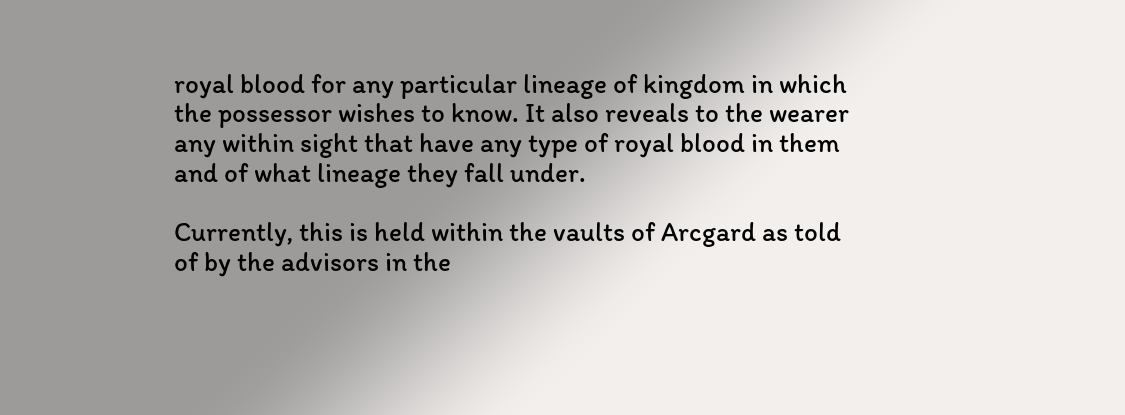royal blood for any particular lineage of kingdom in which the possessor wishes to know. It also reveals to the wearer any within sight that have any type of royal blood in them and of what lineage they fall under.

Currently, this is held within the vaults of Arcgard as told of by the advisors in the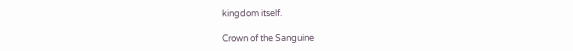kingdom itself.

Crown of the Sanguine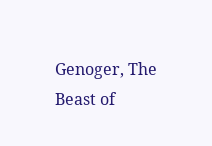Genoger, The Beast of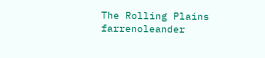The Rolling Plains farrenoleander